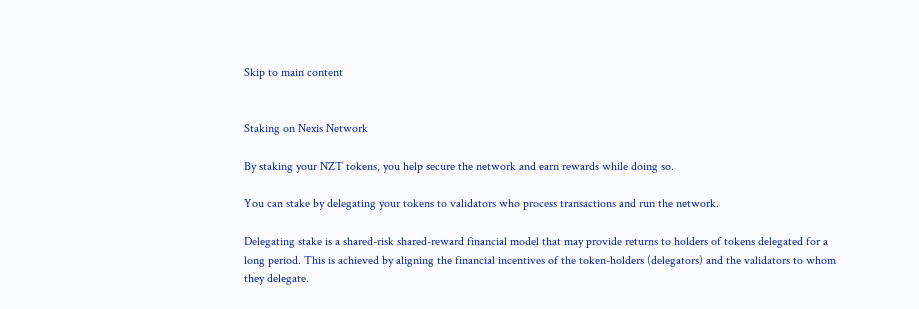Skip to main content


Staking on Nexis Network

By staking your NZT tokens, you help secure the network and earn rewards while doing so.

You can stake by delegating your tokens to validators who process transactions and run the network.

Delegating stake is a shared-risk shared-reward financial model that may provide returns to holders of tokens delegated for a long period. This is achieved by aligning the financial incentives of the token-holders (delegators) and the validators to whom they delegate.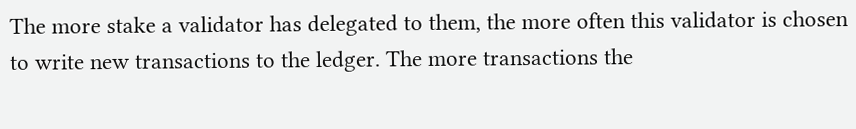The more stake a validator has delegated to them, the more often this validator is chosen to write new transactions to the ledger. The more transactions the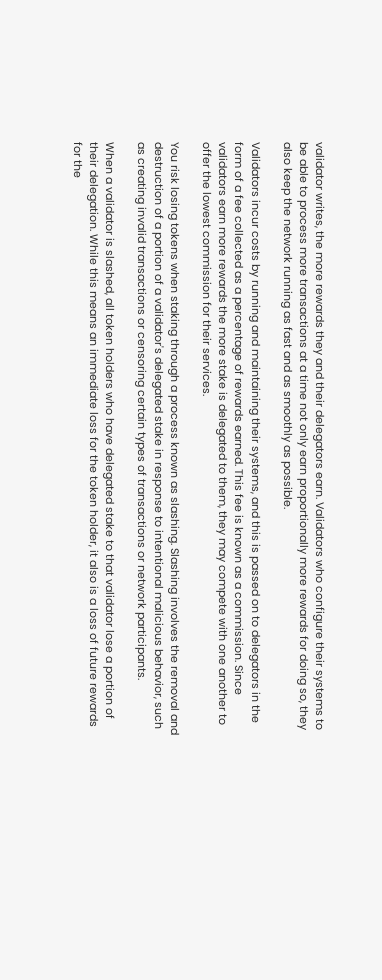validator writes, the more rewards they and their delegators earn. Validators who configure their systems to be able to process more transactions at a time not only earn proportionally more rewards for doing so, they also keep the network running as fast and as smoothly as possible.

Validators incur costs by running and maintaining their systems, and this is passed on to delegators in the form of a fee collected as a percentage of rewards earned. This fee is known as a commission. Since validators earn more rewards the more stake is delegated to them, they may compete with one another to offer the lowest commission for their services.

You risk losing tokens when staking through a process known as slashing. Slashing involves the removal and destruction of a portion of a validator's delegated stake in response to intentional malicious behavior, such as creating invalid transactions or censoring certain types of transactions or network participants.

When a validator is slashed, all token holders who have delegated stake to that validator lose a portion of their delegation. While this means an immediate loss for the token holder, it also is a loss of future rewards for the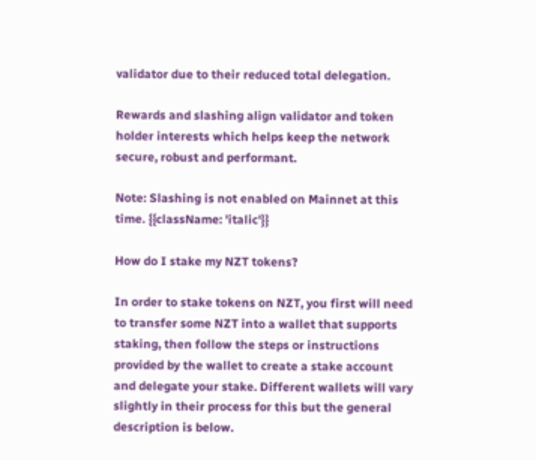validator due to their reduced total delegation.

Rewards and slashing align validator and token holder interests which helps keep the network secure, robust and performant.

Note: Slashing is not enabled on Mainnet at this time. {{className: 'italic'}}

How do I stake my NZT tokens?

In order to stake tokens on NZT, you first will need to transfer some NZT into a wallet that supports staking, then follow the steps or instructions provided by the wallet to create a stake account and delegate your stake. Different wallets will vary slightly in their process for this but the general description is below.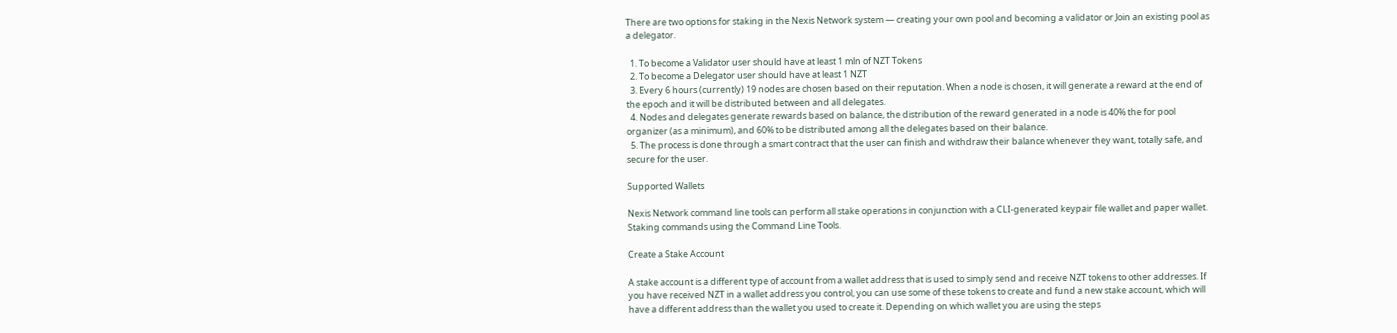There are two options for staking in the Nexis Network system — creating your own pool and becoming a validator or Join an existing pool as a delegator.

  1. To become a Validator user should have at least 1 mln of NZT Tokens
  2. To become a Delegator user should have at least 1 NZT
  3. Every 6 hours (currently) 19 nodes are chosen based on their reputation. When a node is chosen, it will generate a reward at the end of the epoch and it will be distributed between and all delegates.
  4. Nodes and delegates generate rewards based on balance, the distribution of the reward generated in a node is 40% the for pool organizer (as a minimum), and 60% to be distributed among all the delegates based on their balance.
  5. The process is done through a smart contract that the user can finish and withdraw their balance whenever they want, totally safe, and secure for the user.

Supported Wallets

Nexis Network command line tools can perform all stake operations in conjunction with a CLI-generated keypair file wallet and paper wallet. Staking commands using the Command Line Tools.

Create a Stake Account

A stake account is a different type of account from a wallet address that is used to simply send and receive NZT tokens to other addresses. If you have received NZT in a wallet address you control, you can use some of these tokens to create and fund a new stake account, which will have a different address than the wallet you used to create it. Depending on which wallet you are using the steps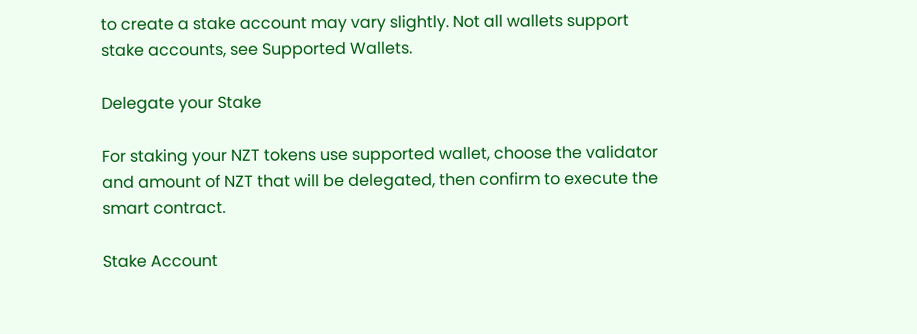to create a stake account may vary slightly. Not all wallets support stake accounts, see Supported Wallets.

Delegate your Stake

For staking your NZT tokens use supported wallet, choose the validator and amount of NZT that will be delegated, then confirm to execute the smart contract.

Stake Account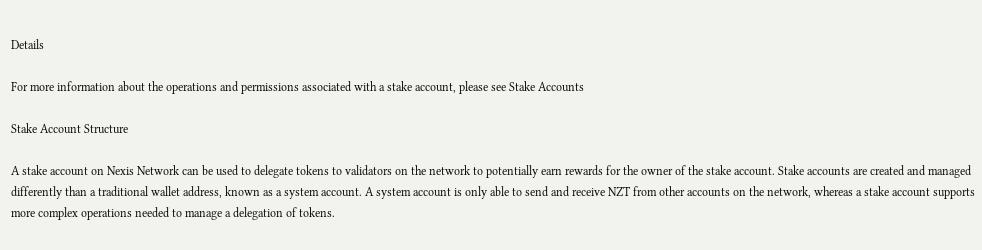Details

For more information about the operations and permissions associated with a stake account, please see Stake Accounts

Stake Account Structure

A stake account on Nexis Network can be used to delegate tokens to validators on the network to potentially earn rewards for the owner of the stake account. Stake accounts are created and managed differently than a traditional wallet address, known as a system account. A system account is only able to send and receive NZT from other accounts on the network, whereas a stake account supports more complex operations needed to manage a delegation of tokens.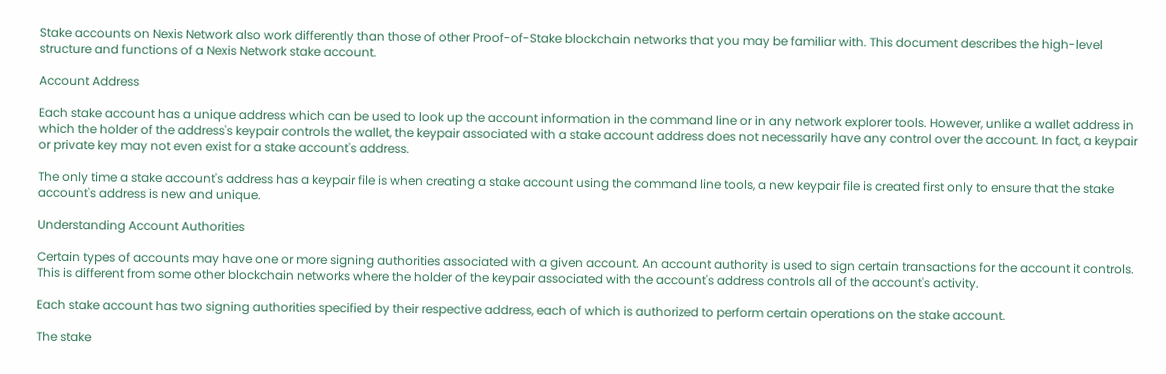Stake accounts on Nexis Network also work differently than those of other Proof-of-Stake blockchain networks that you may be familiar with. This document describes the high-level structure and functions of a Nexis Network stake account.

Account Address

Each stake account has a unique address which can be used to look up the account information in the command line or in any network explorer tools. However, unlike a wallet address in which the holder of the address's keypair controls the wallet, the keypair associated with a stake account address does not necessarily have any control over the account. In fact, a keypair or private key may not even exist for a stake account's address.

The only time a stake account's address has a keypair file is when creating a stake account using the command line tools, a new keypair file is created first only to ensure that the stake account's address is new and unique.

Understanding Account Authorities

Certain types of accounts may have one or more signing authorities associated with a given account. An account authority is used to sign certain transactions for the account it controls. This is different from some other blockchain networks where the holder of the keypair associated with the account's address controls all of the account's activity.

Each stake account has two signing authorities specified by their respective address, each of which is authorized to perform certain operations on the stake account.

The stake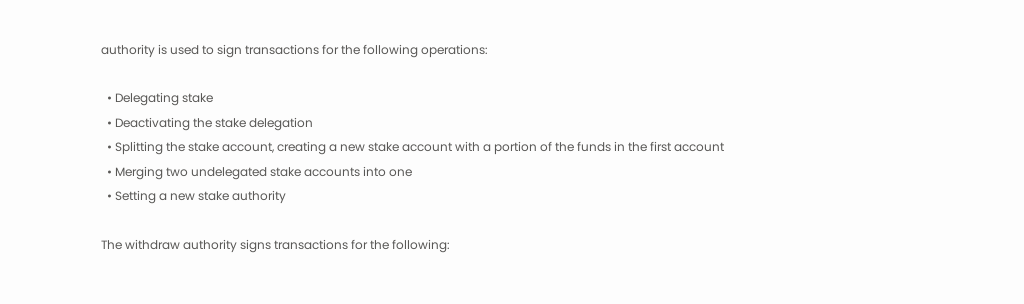authority is used to sign transactions for the following operations:

  • Delegating stake
  • Deactivating the stake delegation
  • Splitting the stake account, creating a new stake account with a portion of the funds in the first account
  • Merging two undelegated stake accounts into one
  • Setting a new stake authority

The withdraw authority signs transactions for the following: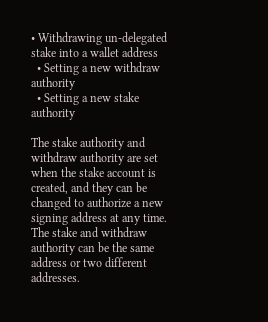• Withdrawing un-delegated stake into a wallet address
  • Setting a new withdraw authority
  • Setting a new stake authority

The stake authority and withdraw authority are set when the stake account is created, and they can be changed to authorize a new signing address at any time. The stake and withdraw authority can be the same address or two different addresses.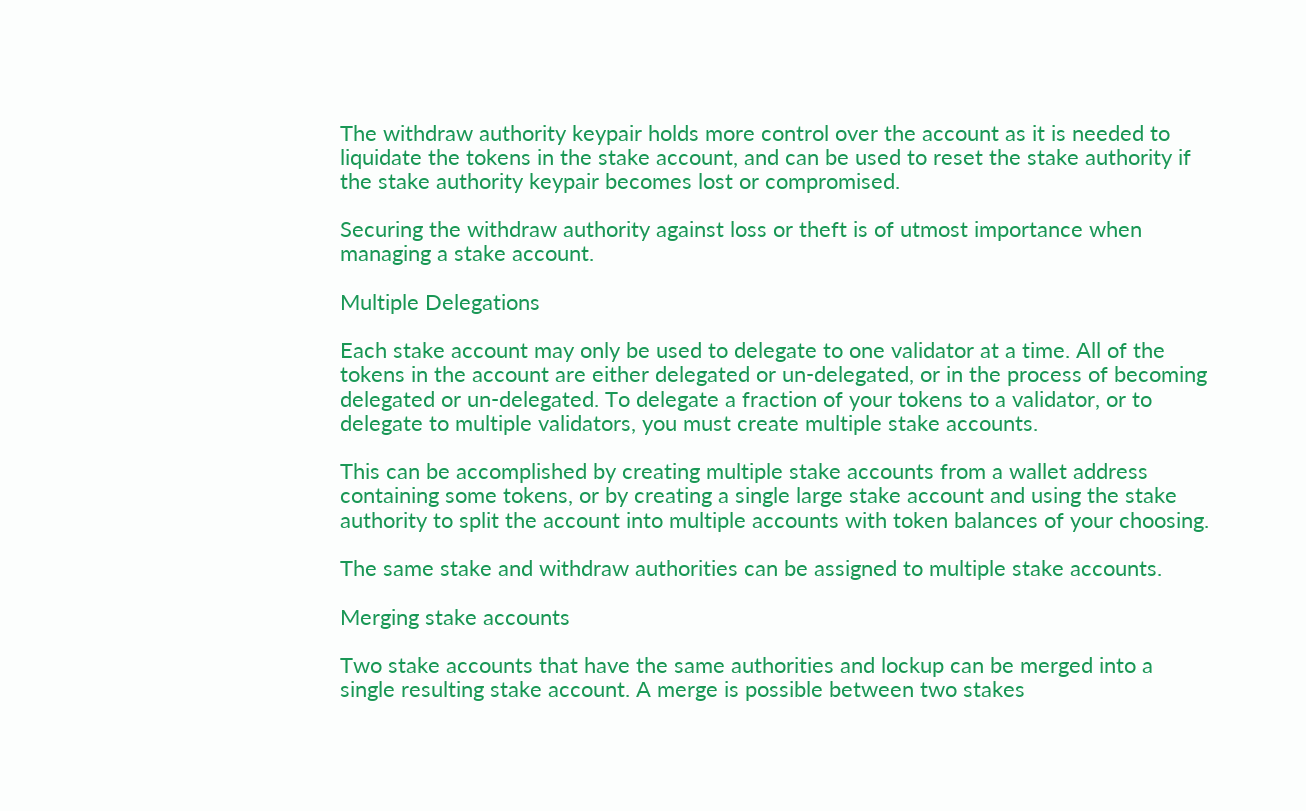The withdraw authority keypair holds more control over the account as it is needed to liquidate the tokens in the stake account, and can be used to reset the stake authority if the stake authority keypair becomes lost or compromised.

Securing the withdraw authority against loss or theft is of utmost importance when managing a stake account.

Multiple Delegations

Each stake account may only be used to delegate to one validator at a time. All of the tokens in the account are either delegated or un-delegated, or in the process of becoming delegated or un-delegated. To delegate a fraction of your tokens to a validator, or to delegate to multiple validators, you must create multiple stake accounts.

This can be accomplished by creating multiple stake accounts from a wallet address containing some tokens, or by creating a single large stake account and using the stake authority to split the account into multiple accounts with token balances of your choosing.

The same stake and withdraw authorities can be assigned to multiple stake accounts.

Merging stake accounts

Two stake accounts that have the same authorities and lockup can be merged into a single resulting stake account. A merge is possible between two stakes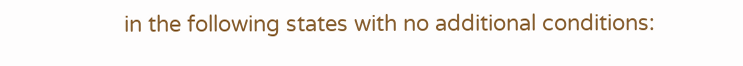in the following states with no additional conditions: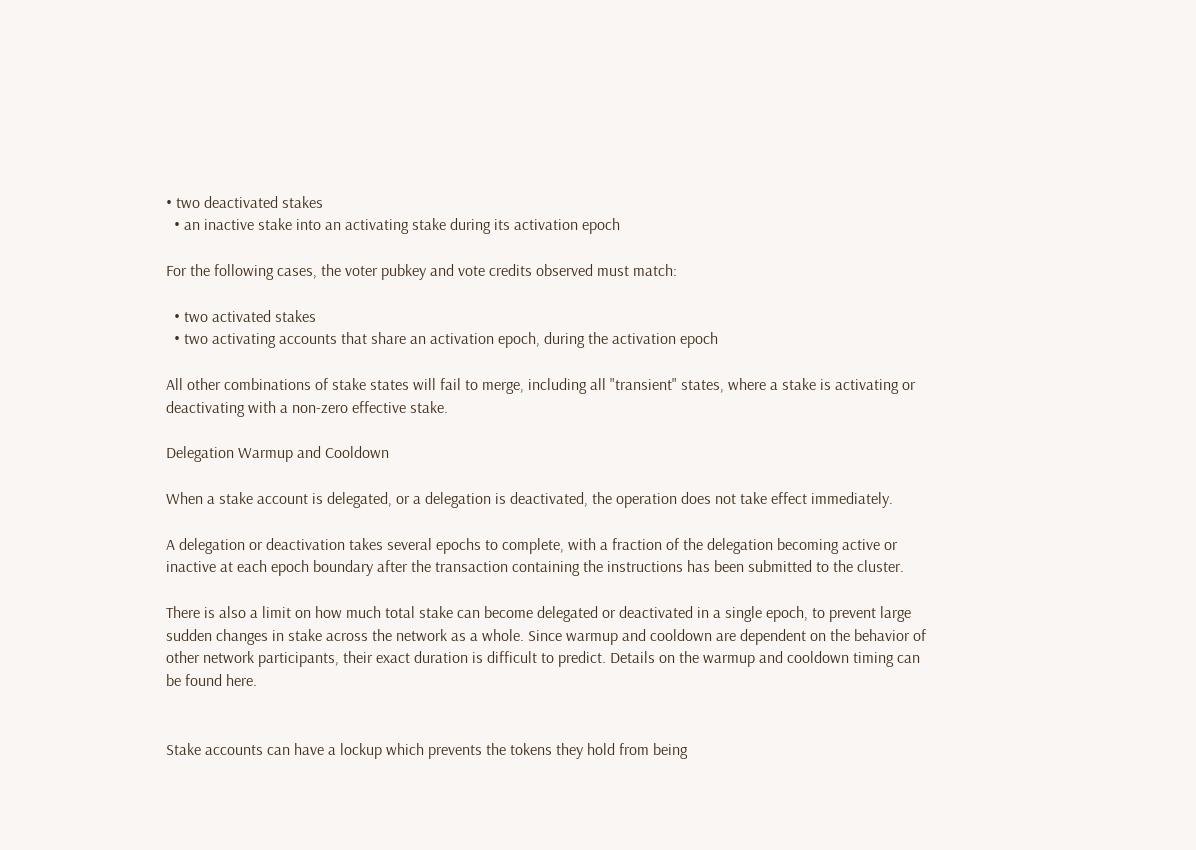• two deactivated stakes
  • an inactive stake into an activating stake during its activation epoch

For the following cases, the voter pubkey and vote credits observed must match:

  • two activated stakes
  • two activating accounts that share an activation epoch, during the activation epoch

All other combinations of stake states will fail to merge, including all "transient" states, where a stake is activating or deactivating with a non-zero effective stake.

Delegation Warmup and Cooldown

When a stake account is delegated, or a delegation is deactivated, the operation does not take effect immediately.

A delegation or deactivation takes several epochs to complete, with a fraction of the delegation becoming active or inactive at each epoch boundary after the transaction containing the instructions has been submitted to the cluster.

There is also a limit on how much total stake can become delegated or deactivated in a single epoch, to prevent large sudden changes in stake across the network as a whole. Since warmup and cooldown are dependent on the behavior of other network participants, their exact duration is difficult to predict. Details on the warmup and cooldown timing can be found here.


Stake accounts can have a lockup which prevents the tokens they hold from being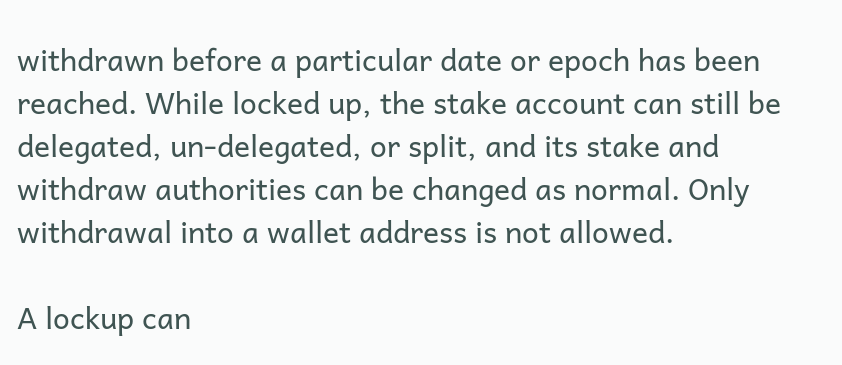withdrawn before a particular date or epoch has been reached. While locked up, the stake account can still be delegated, un-delegated, or split, and its stake and withdraw authorities can be changed as normal. Only withdrawal into a wallet address is not allowed.

A lockup can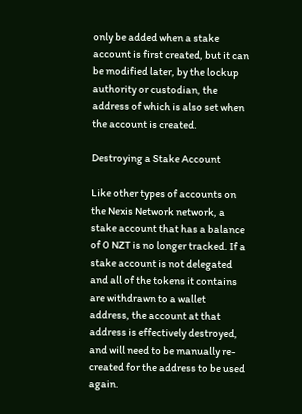only be added when a stake account is first created, but it can be modified later, by the lockup authority or custodian, the address of which is also set when the account is created.

Destroying a Stake Account

Like other types of accounts on the Nexis Network network, a stake account that has a balance of 0 NZT is no longer tracked. If a stake account is not delegated and all of the tokens it contains are withdrawn to a wallet address, the account at that address is effectively destroyed, and will need to be manually re-created for the address to be used again.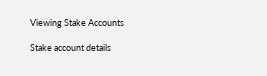Viewing Stake Accounts

Stake account details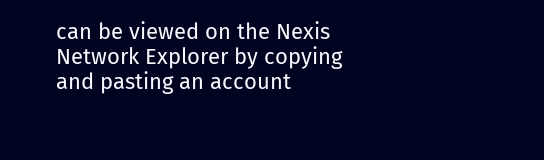can be viewed on the Nexis Network Explorer by copying and pasting an account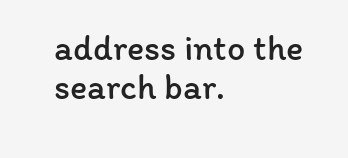address into the search bar.